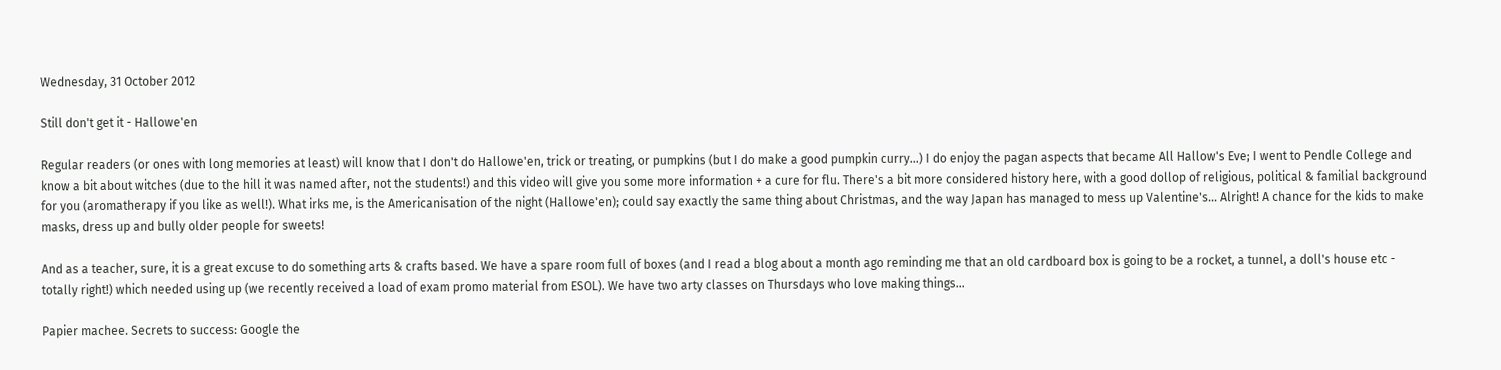Wednesday, 31 October 2012

Still don't get it - Hallowe'en

Regular readers (or ones with long memories at least) will know that I don't do Hallowe'en, trick or treating, or pumpkins (but I do make a good pumpkin curry...) I do enjoy the pagan aspects that became All Hallow's Eve; I went to Pendle College and know a bit about witches (due to the hill it was named after, not the students!) and this video will give you some more information + a cure for flu. There's a bit more considered history here, with a good dollop of religious, political & familial background for you (aromatherapy if you like as well!). What irks me, is the Americanisation of the night (Hallowe'en); could say exactly the same thing about Christmas, and the way Japan has managed to mess up Valentine's... Alright! A chance for the kids to make masks, dress up and bully older people for sweets!

And as a teacher, sure, it is a great excuse to do something arts & crafts based. We have a spare room full of boxes (and I read a blog about a month ago reminding me that an old cardboard box is going to be a rocket, a tunnel, a doll's house etc - totally right!) which needed using up (we recently received a load of exam promo material from ESOL). We have two arty classes on Thursdays who love making things...

Papier machee. Secrets to success: Google the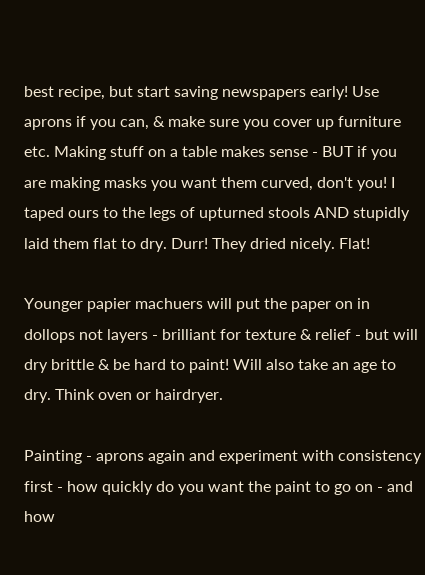best recipe, but start saving newspapers early! Use aprons if you can, & make sure you cover up furniture etc. Making stuff on a table makes sense - BUT if you are making masks you want them curved, don't you! I taped ours to the legs of upturned stools AND stupidly laid them flat to dry. Durr! They dried nicely. Flat!

Younger papier machuers will put the paper on in dollops not layers - brilliant for texture & relief - but will dry brittle & be hard to paint! Will also take an age to dry. Think oven or hairdryer.

Painting - aprons again and experiment with consistency first - how quickly do you want the paint to go on - and how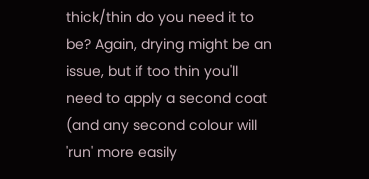thick/thin do you need it to be? Again, drying might be an issue, but if too thin you'll need to apply a second coat (and any second colour will 'run' more easily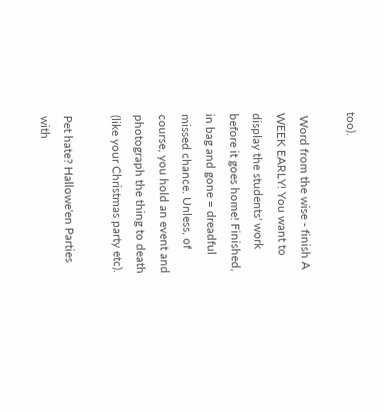too).

 Word from the wise - finish A WEEK EARLY! You want to display the students' work before it goes home! Finished, in bag and gone = dreadful missed chance. Unless, of course, you hold an event and photograph the thing to death (like your Christmas party etc).

Pet hate? Hallowe'en Parties with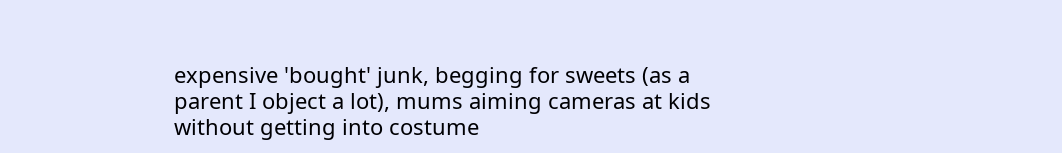expensive 'bought' junk, begging for sweets (as a parent I object a lot), mums aiming cameras at kids without getting into costume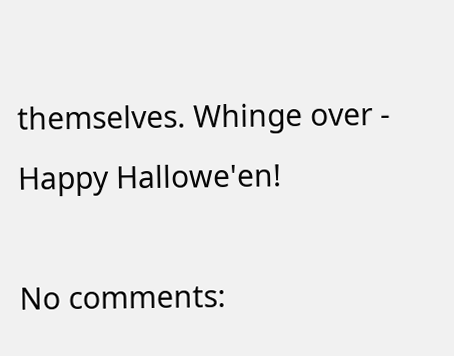themselves. Whinge over - Happy Hallowe'en!

No comments: